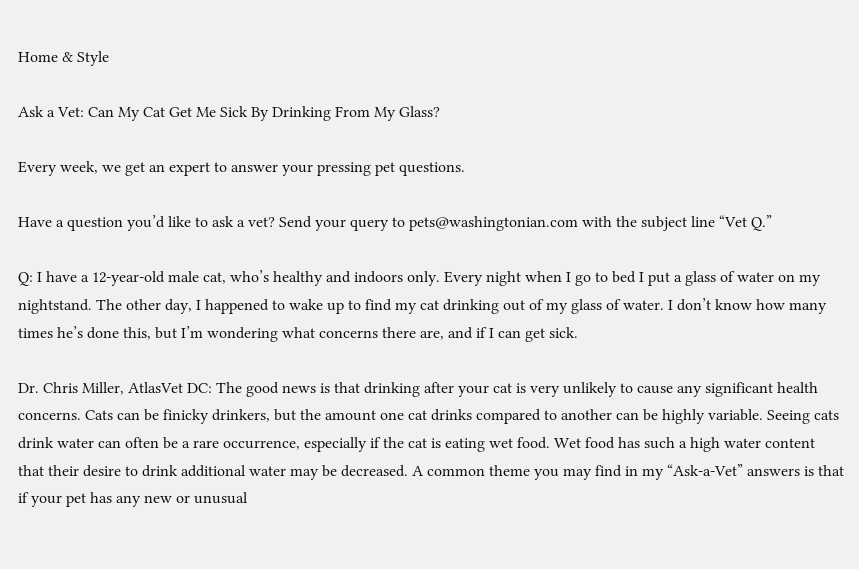Home & Style

Ask a Vet: Can My Cat Get Me Sick By Drinking From My Glass?

Every week, we get an expert to answer your pressing pet questions.

Have a question you’d like to ask a vet? Send your query to pets@washingtonian.com with the subject line “Vet Q.”

Q: I have a 12-year-old male cat, who’s healthy and indoors only. Every night when I go to bed I put a glass of water on my nightstand. The other day, I happened to wake up to find my cat drinking out of my glass of water. I don’t know how many times he’s done this, but I’m wondering what concerns there are, and if I can get sick.

Dr. Chris Miller, AtlasVet DC: The good news is that drinking after your cat is very unlikely to cause any significant health concerns. Cats can be finicky drinkers, but the amount one cat drinks compared to another can be highly variable. Seeing cats drink water can often be a rare occurrence, especially if the cat is eating wet food. Wet food has such a high water content that their desire to drink additional water may be decreased. A common theme you may find in my “Ask-a-Vet” answers is that if your pet has any new or unusual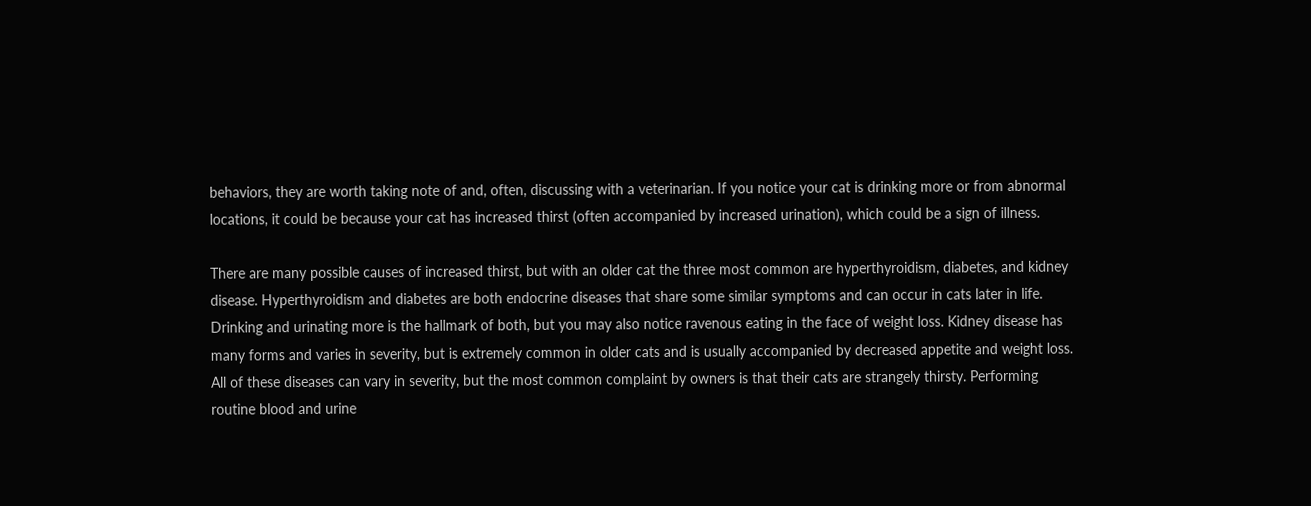behaviors, they are worth taking note of and, often, discussing with a veterinarian. If you notice your cat is drinking more or from abnormal locations, it could be because your cat has increased thirst (often accompanied by increased urination), which could be a sign of illness.

There are many possible causes of increased thirst, but with an older cat the three most common are hyperthyroidism, diabetes, and kidney disease. Hyperthyroidism and diabetes are both endocrine diseases that share some similar symptoms and can occur in cats later in life. Drinking and urinating more is the hallmark of both, but you may also notice ravenous eating in the face of weight loss. Kidney disease has many forms and varies in severity, but is extremely common in older cats and is usually accompanied by decreased appetite and weight loss. All of these diseases can vary in severity, but the most common complaint by owners is that their cats are strangely thirsty. Performing routine blood and urine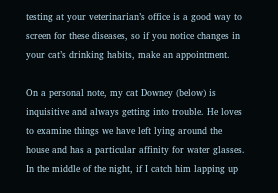testing at your veterinarian’s office is a good way to screen for these diseases, so if you notice changes in your cat’s drinking habits, make an appointment.

On a personal note, my cat Downey (below) is inquisitive and always getting into trouble. He loves to examine things we have left lying around the house and has a particular affinity for water glasses. In the middle of the night, if I catch him lapping up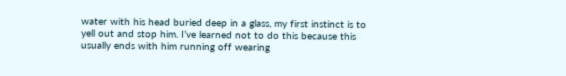water with his head buried deep in a glass, my first instinct is to yell out and stop him. I’ve learned not to do this because this usually ends with him running off wearing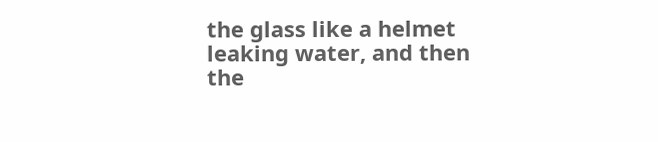the glass like a helmet leaking water, and then the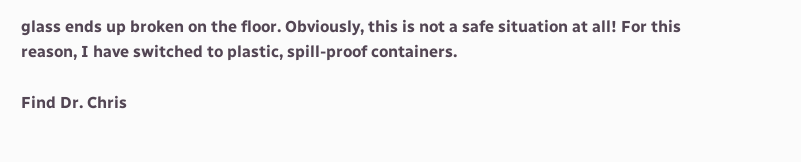glass ends up broken on the floor. Obviously, this is not a safe situation at all! For this reason, I have switched to plastic, spill-proof containers.

Find Dr. Chris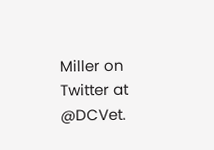Miller on Twitter at @DCVet.